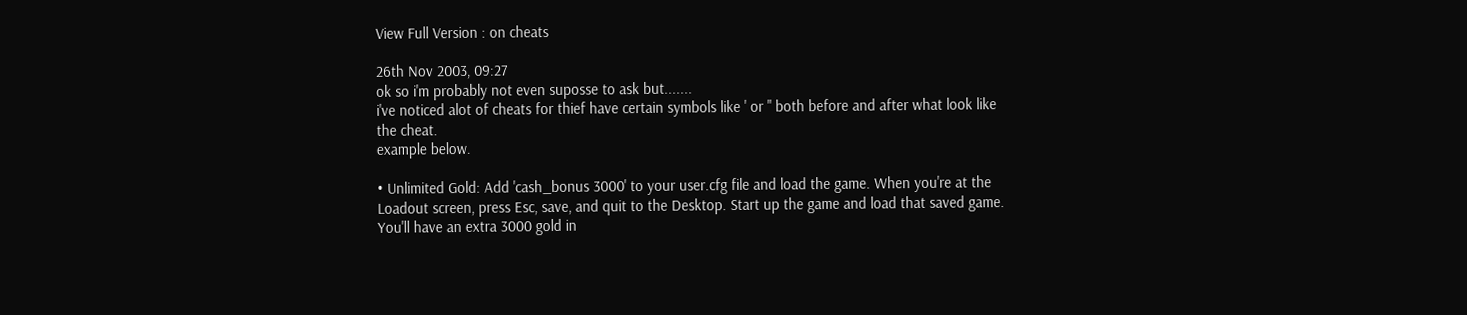View Full Version : on cheats

26th Nov 2003, 09:27
ok so i'm probably not even suposse to ask but.......
i've noticed alot of cheats for thief have certain symbols like ' or " both before and after what look like the cheat.
example below.

• Unlimited Gold: Add 'cash_bonus 3000' to your user.cfg file and load the game. When you're at the Loadout screen, press Esc, save, and quit to the Desktop. Start up the game and load that saved game. You'll have an extra 3000 gold in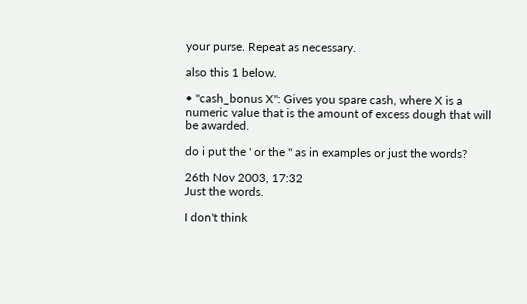your purse. Repeat as necessary.

also this 1 below.

• "cash_bonus X": Gives you spare cash, where X is a numeric value that is the amount of excess dough that will be awarded.

do i put the ' or the " as in examples or just the words?

26th Nov 2003, 17:32
Just the words.

I don't think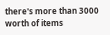there's more than 3000 worth of items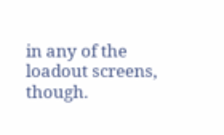in any of the loadout screens, though.